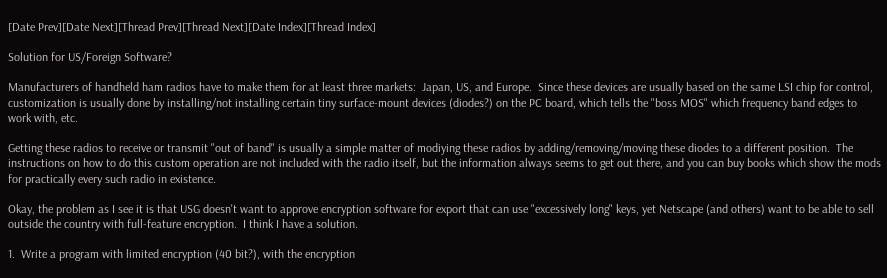[Date Prev][Date Next][Thread Prev][Thread Next][Date Index][Thread Index]

Solution for US/Foreign Software?

Manufacturers of handheld ham radios have to make them for at least three markets:  Japan, US, and Europe.  Since these devices are usually based on the same LSI chip for control, customization is usually done by installing/not installing certain tiny surface-mount devices (diodes?) on the PC board, which tells the "boss MOS" which frequency band edges to work with, etc.

Getting these radios to receive or transmit "out of band" is usually a simple matter of modiying these radios by adding/removing/moving these diodes to a different position.  The instructions on how to do this custom operation are not included with the radio itself, but the information always seems to get out there, and you can buy books which show the mods for practically every such radio in existence.

Okay, the problem as I see it is that USG doesn't want to approve encryption software for export that can use "excessively long" keys, yet Netscape (and others) want to be able to sell outside the country with full-feature encryption.  I think I have a solution.

1.  Write a program with limited encryption (40 bit?), with the encryption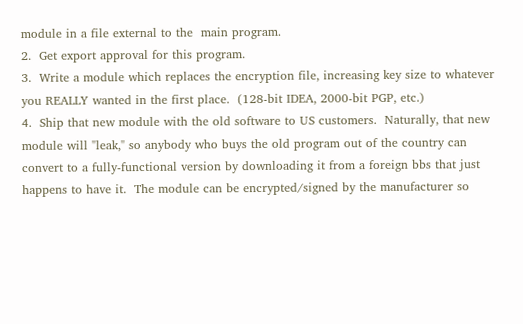module in a file external to the  main program.
2.  Get export approval for this program.
3.  Write a module which replaces the encryption file, increasing key size to whatever you REALLY wanted in the first place.  (128-bit IDEA, 2000-bit PGP, etc.)
4.  Ship that new module with the old software to US customers.  Naturally, that new module will "leak," so anybody who buys the old program out of the country can convert to a fully-functional version by downloading it from a foreign bbs that just happens to have it.  The module can be encrypted/signed by the manufacturer so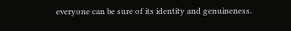everyone can be sure of its identity and genuineness.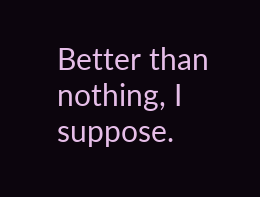Better than nothing, I suppose.